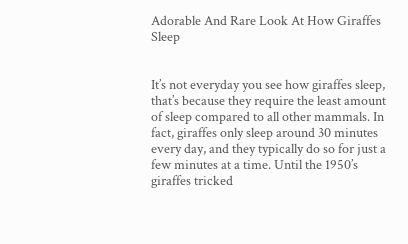Adorable And Rare Look At How Giraffes Sleep


It’s not everyday you see how giraffes sleep, that’s because they require the least amount of sleep compared to all other mammals. In fact, giraffes only sleep around 30 minutes every day, and they typically do so for just a few minutes at a time. Until the 1950’s giraffes tricked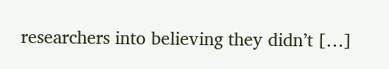researchers into believing they didn’t […]